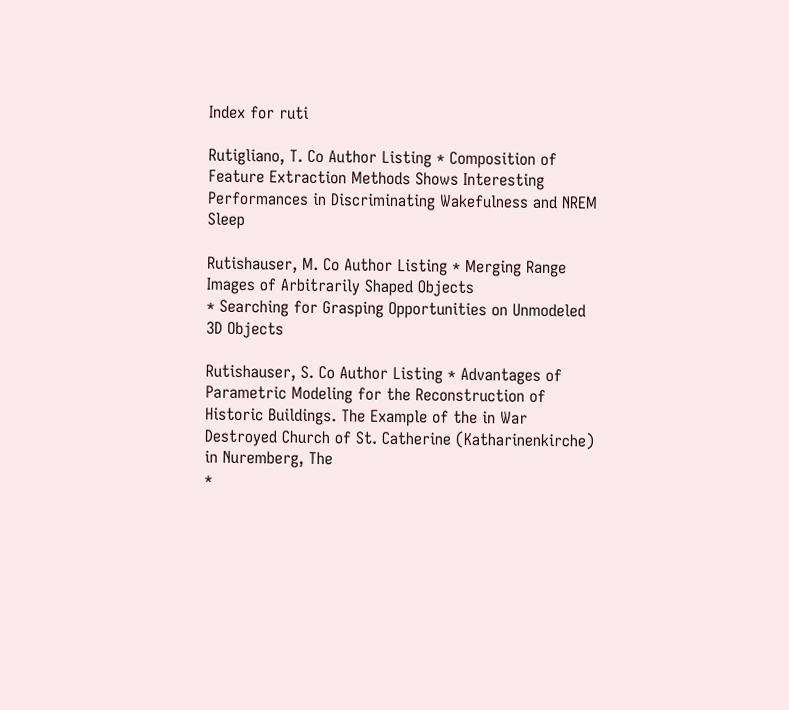Index for ruti

Rutigliano, T. Co Author Listing * Composition of Feature Extraction Methods Shows Interesting Performances in Discriminating Wakefulness and NREM Sleep

Rutishauser, M. Co Author Listing * Merging Range Images of Arbitrarily Shaped Objects
* Searching for Grasping Opportunities on Unmodeled 3D Objects

Rutishauser, S. Co Author Listing * Advantages of Parametric Modeling for the Reconstruction of Historic Buildings. The Example of the in War Destroyed Church of St. Catherine (Katharinenkirche) in Nuremberg, The
*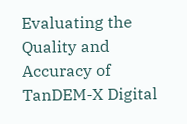Evaluating the Quality and Accuracy of TanDEM-X Digital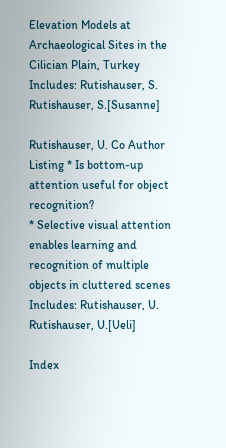Elevation Models at Archaeological Sites in the Cilician Plain, Turkey
Includes: Rutishauser, S. Rutishauser, S.[Susanne]

Rutishauser, U. Co Author Listing * Is bottom-up attention useful for object recognition?
* Selective visual attention enables learning and recognition of multiple objects in cluttered scenes
Includes: Rutishauser, U. Rutishauser, U.[Ueli]

Index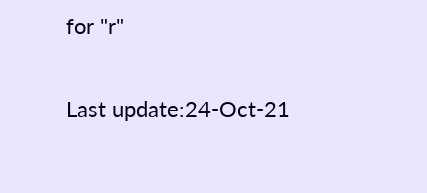for "r"

Last update:24-Oct-21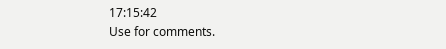17:15:42
Use for comments.